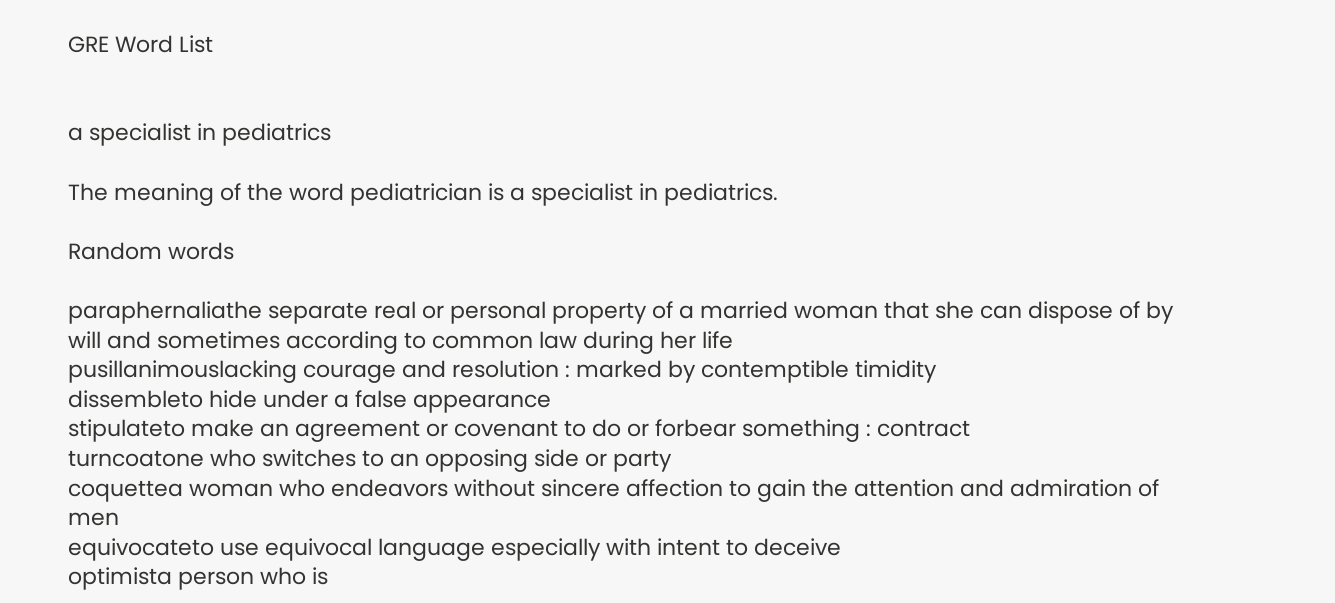GRE Word List


a specialist in pediatrics

The meaning of the word pediatrician is a specialist in pediatrics.

Random words

paraphernaliathe separate real or personal property of a married woman that she can dispose of by will and sometimes according to common law during her life
pusillanimouslacking courage and resolution : marked by contemptible timidity
dissembleto hide under a false appearance
stipulateto make an agreement or covenant to do or forbear something : contract
turncoatone who switches to an opposing side or party
coquettea woman who endeavors without sincere affection to gain the attention and admiration of men
equivocateto use equivocal language especially with intent to deceive
optimista person who is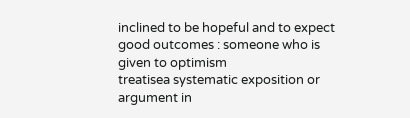inclined to be hopeful and to expect good outcomes : someone who is given to optimism
treatisea systematic exposition or argument in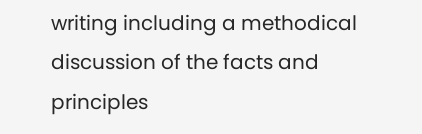writing including a methodical discussion of the facts and principles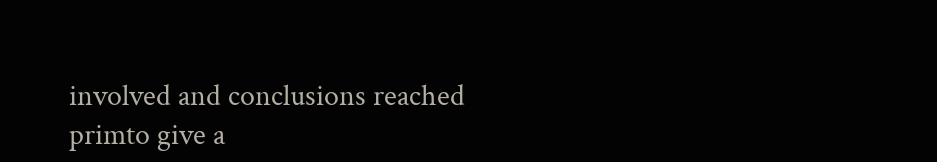involved and conclusions reached
primto give a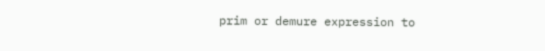prim or demure expression to